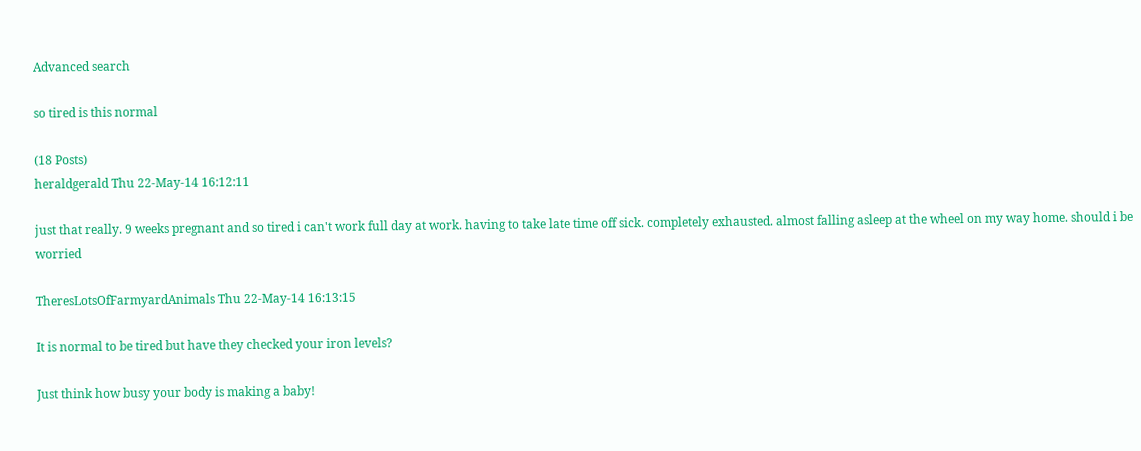Advanced search

so tired is this normal

(18 Posts)
heraldgerald Thu 22-May-14 16:12:11

just that really. 9 weeks pregnant and so tired i can't work full day at work. having to take late time off sick. completely exhausted. almost falling asleep at the wheel on my way home. should i be worried

TheresLotsOfFarmyardAnimals Thu 22-May-14 16:13:15

It is normal to be tired but have they checked your iron levels?

Just think how busy your body is making a baby!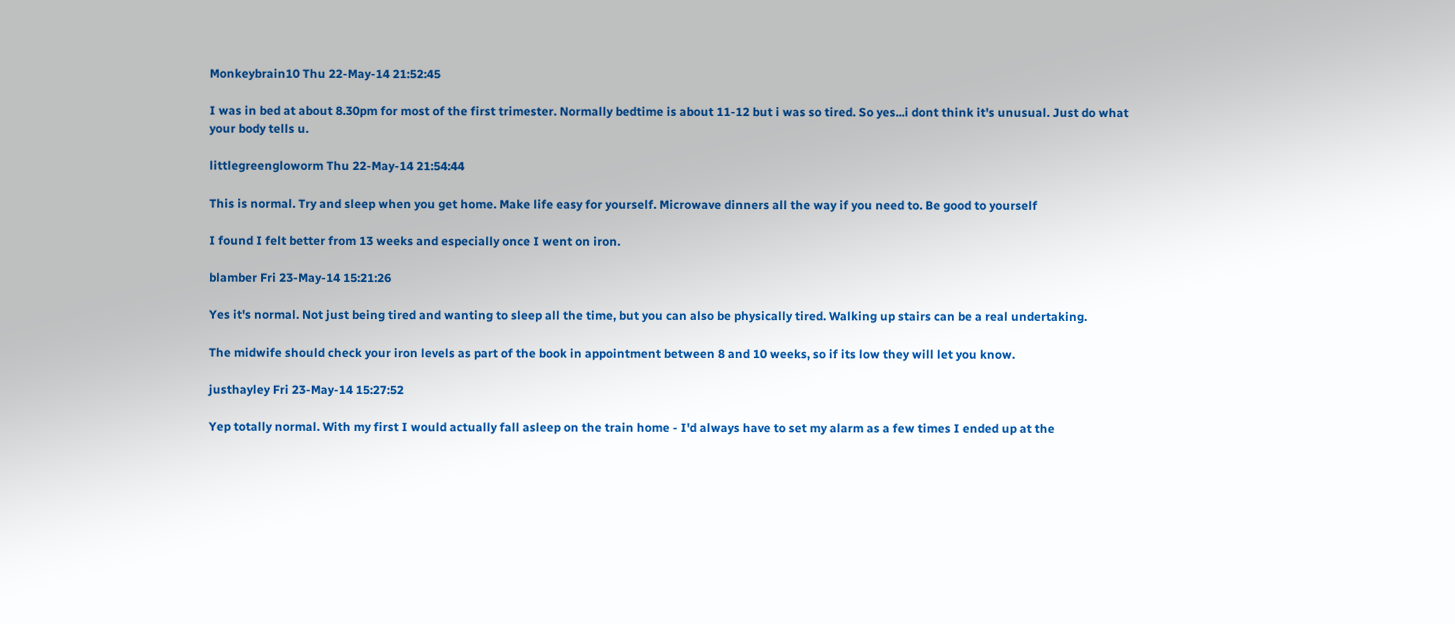Monkeybrain10 Thu 22-May-14 21:52:45

I was in bed at about 8.30pm for most of the first trimester. Normally bedtime is about 11-12 but i was so tired. So yes...i dont think it's unusual. Just do what your body tells u.

littlegreengloworm Thu 22-May-14 21:54:44

This is normal. Try and sleep when you get home. Make life easy for yourself. Microwave dinners all the way if you need to. Be good to yourself

I found I felt better from 13 weeks and especially once I went on iron.

blamber Fri 23-May-14 15:21:26

Yes it's normal. Not just being tired and wanting to sleep all the time, but you can also be physically tired. Walking up stairs can be a real undertaking.

The midwife should check your iron levels as part of the book in appointment between 8 and 10 weeks, so if its low they will let you know.

justhayley Fri 23-May-14 15:27:52

Yep totally normal. With my first I would actually fall asleep on the train home - I'd always have to set my alarm as a few times I ended up at the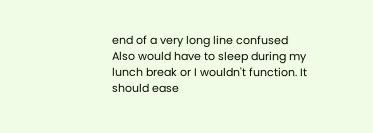end of a very long line confused
Also would have to sleep during my lunch break or I wouldn't function. It should ease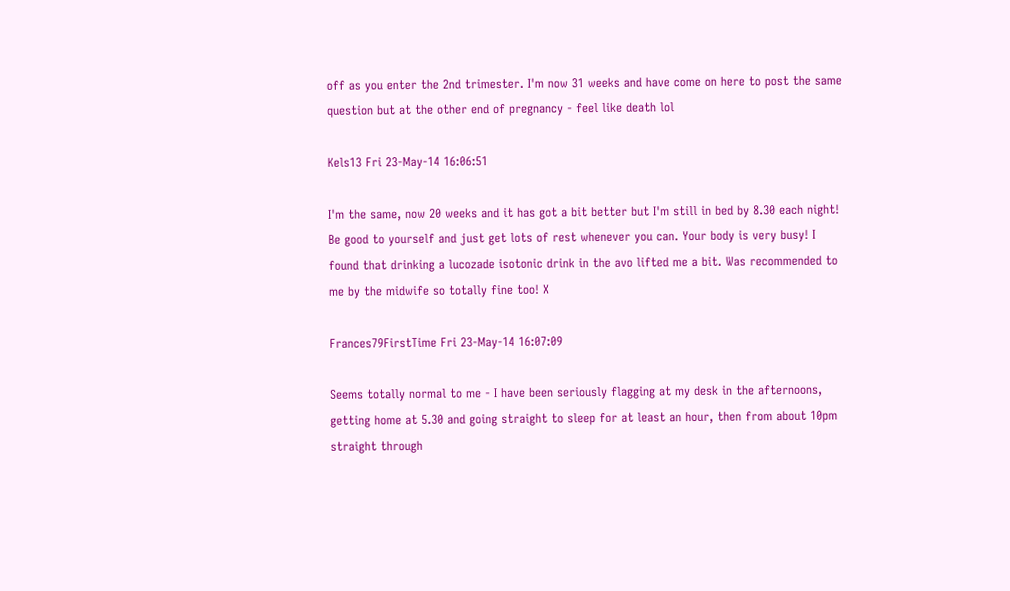off as you enter the 2nd trimester. I'm now 31 weeks and have come on here to post the same question but at the other end of pregnancy - feel like death lol

Kels13 Fri 23-May-14 16:06:51

I'm the same, now 20 weeks and it has got a bit better but I'm still in bed by 8.30 each night! Be good to yourself and just get lots of rest whenever you can. Your body is very busy! I found that drinking a lucozade isotonic drink in the avo lifted me a bit. Was recommended to me by the midwife so totally fine too! X

Frances79FirstTime Fri 23-May-14 16:07:09

Seems totally normal to me - I have been seriously flagging at my desk in the afternoons, getting home at 5.30 and going straight to sleep for at least an hour, then from about 10pm straight through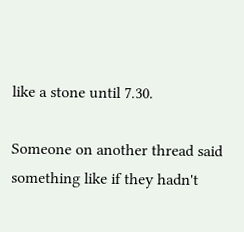like a stone until 7.30.

Someone on another thread said something like if they hadn't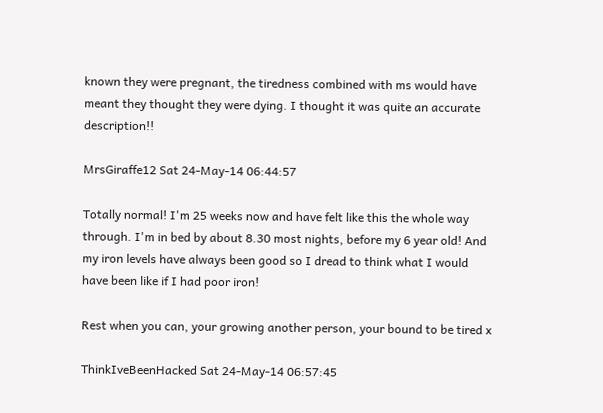known they were pregnant, the tiredness combined with ms would have meant they thought they were dying. I thought it was quite an accurate description!!

MrsGiraffe12 Sat 24-May-14 06:44:57

Totally normal! I'm 25 weeks now and have felt like this the whole way through. I'm in bed by about 8.30 most nights, before my 6 year old! And my iron levels have always been good so I dread to think what I would have been like if I had poor iron!

Rest when you can, your growing another person, your bound to be tired x

ThinkIveBeenHacked Sat 24-May-14 06:57:45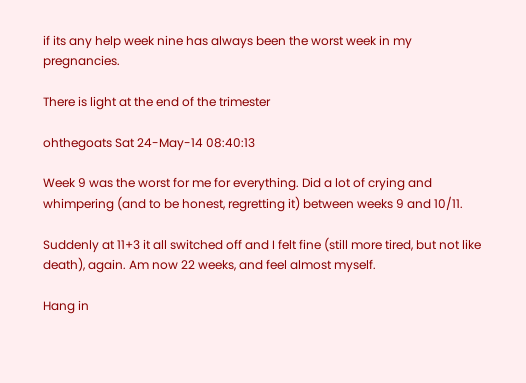if its any help week nine has always been the worst week in my pregnancies.

There is light at the end of the trimester

ohthegoats Sat 24-May-14 08:40:13

Week 9 was the worst for me for everything. Did a lot of crying and whimpering (and to be honest, regretting it) between weeks 9 and 10/11.

Suddenly at 11+3 it all switched off and I felt fine (still more tired, but not like death), again. Am now 22 weeks, and feel almost myself.

Hang in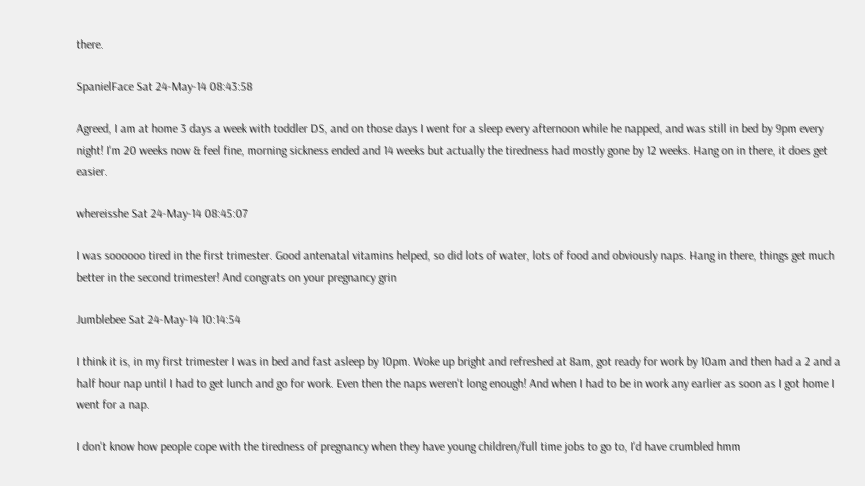there.

SpanielFace Sat 24-May-14 08:43:58

Agreed, I am at home 3 days a week with toddler DS, and on those days I went for a sleep every afternoon while he napped, and was still in bed by 9pm every night! I'm 20 weeks now & feel fine, morning sickness ended and 14 weeks but actually the tiredness had mostly gone by 12 weeks. Hang on in there, it does get easier.

whereisshe Sat 24-May-14 08:45:07

I was soooooo tired in the first trimester. Good antenatal vitamins helped, so did lots of water, lots of food and obviously naps. Hang in there, things get much better in the second trimester! And congrats on your pregnancy grin

Jumblebee Sat 24-May-14 10:14:54

I think it is, in my first trimester I was in bed and fast asleep by 10pm. Woke up bright and refreshed at 8am, got ready for work by 10am and then had a 2 and a half hour nap until I had to get lunch and go for work. Even then the naps weren't long enough! And when I had to be in work any earlier as soon as I got home I went for a nap.

I don't know how people cope with the tiredness of pregnancy when they have young children/full time jobs to go to, I'd have crumbled hmm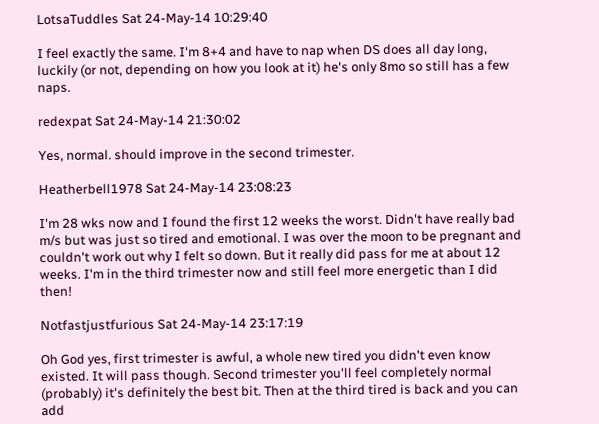LotsaTuddles Sat 24-May-14 10:29:40

I feel exactly the same. I'm 8+4 and have to nap when DS does all day long, luckily (or not, depending on how you look at it) he's only 8mo so still has a few naps.

redexpat Sat 24-May-14 21:30:02

Yes, normal. should improve in the second trimester.

Heatherbell1978 Sat 24-May-14 23:08:23

I'm 28 wks now and I found the first 12 weeks the worst. Didn't have really bad m/s but was just so tired and emotional. I was over the moon to be pregnant and couldn't work out why I felt so down. But it really did pass for me at about 12 weeks. I'm in the third trimester now and still feel more energetic than I did then!

Notfastjustfurious Sat 24-May-14 23:17:19

Oh God yes, first trimester is awful, a whole new tired you didn't even know existed. It will pass though. Second trimester you'll feel completely normal (probably) it's definitely the best bit. Then at the third tired is back and you can add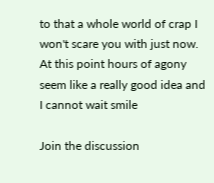to that a whole world of crap I won't scare you with just now. At this point hours of agony seem like a really good idea and I cannot wait smile

Join the discussion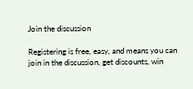Join the discussion

Registering is free, easy, and means you can join in the discussion, get discounts, win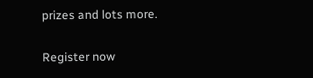prizes and lots more.

Register now